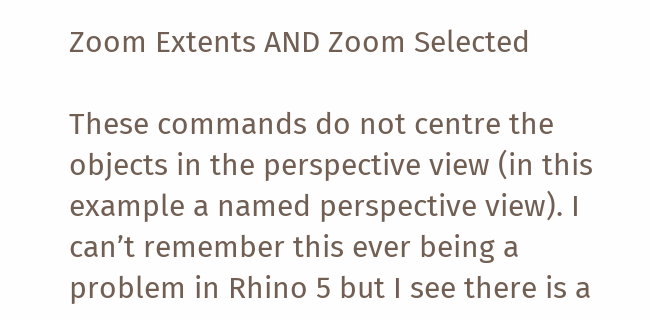Zoom Extents AND Zoom Selected

These commands do not centre the objects in the perspective view (in this example a named perspective view). I can’t remember this ever being a problem in Rhino 5 but I see there is a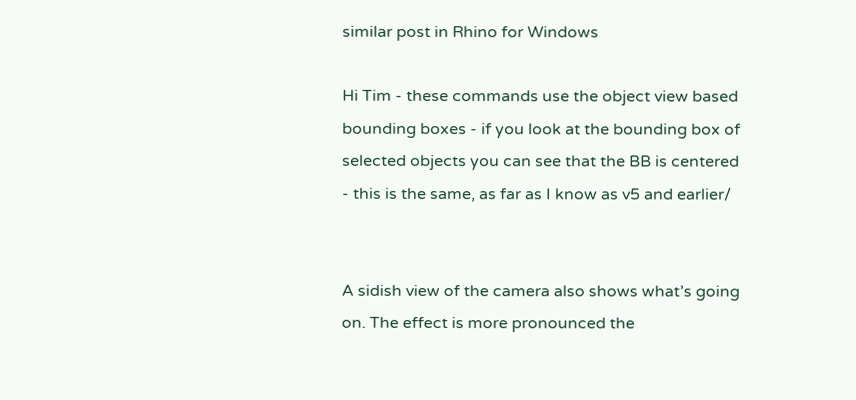similar post in Rhino for Windows

Hi Tim - these commands use the object view based bounding boxes - if you look at the bounding box of selected objects you can see that the BB is centered - this is the same, as far as I know as v5 and earlier/


A sidish view of the camera also shows what’s going on. The effect is more pronounced the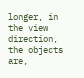longer, in the view direction, the objects are,